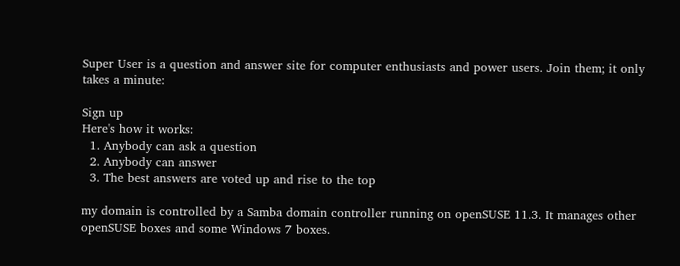Super User is a question and answer site for computer enthusiasts and power users. Join them; it only takes a minute:

Sign up
Here's how it works:
  1. Anybody can ask a question
  2. Anybody can answer
  3. The best answers are voted up and rise to the top

my domain is controlled by a Samba domain controller running on openSUSE 11.3. It manages other openSUSE boxes and some Windows 7 boxes.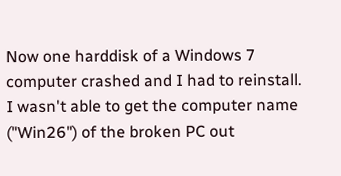Now one harddisk of a Windows 7 computer crashed and I had to reinstall. I wasn't able to get the computer name ("Win26") of the broken PC out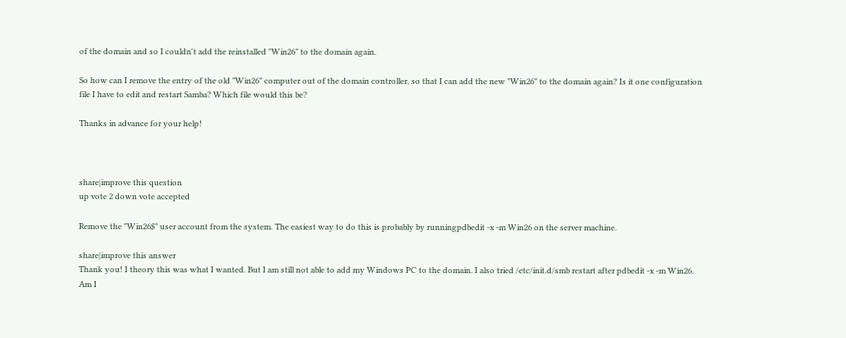of the domain and so I couldn't add the reinstalled "Win26" to the domain again.

So how can I remove the entry of the old "Win26" computer out of the domain controller, so that I can add the new "Win26" to the domain again? Is it one configuration file I have to edit and restart Samba? Which file would this be?

Thanks in advance for your help!



share|improve this question
up vote 2 down vote accepted

Remove the "Win26$" user account from the system. The easiest way to do this is probably by runningpdbedit -x -m Win26 on the server machine.

share|improve this answer
Thank you! I theory this was what I wanted. But I am still not able to add my Windows PC to the domain. I also tried /etc/init.d/smb restart after pdbedit -x -m Win26. Am I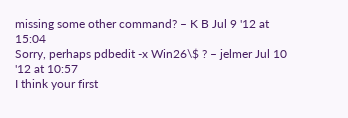missing some other command? – K B Jul 9 '12 at 15:04
Sorry, perhaps pdbedit -x Win26\$ ? – jelmer Jul 10 '12 at 10:57
I think your first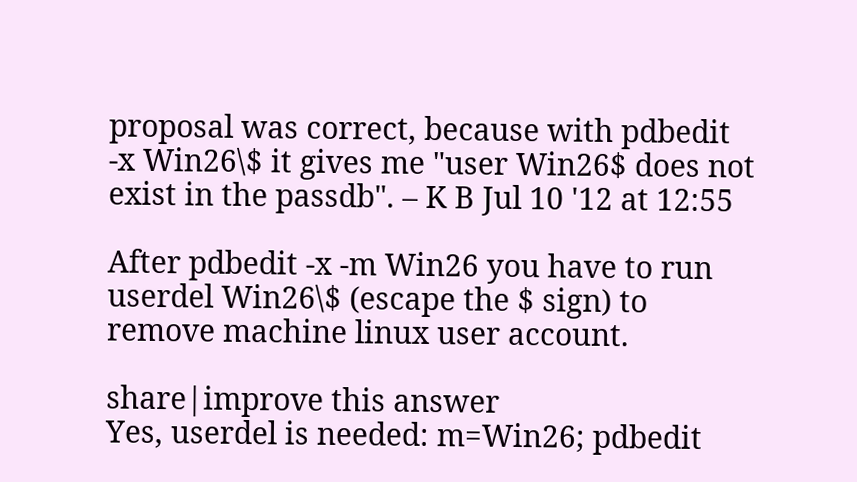proposal was correct, because with pdbedit -x Win26\$ it gives me "user Win26$ does not exist in the passdb". – K B Jul 10 '12 at 12:55

After pdbedit -x -m Win26 you have to run userdel Win26\$ (escape the $ sign) to remove machine linux user account.

share|improve this answer
Yes, userdel is needed: m=Win26; pdbedit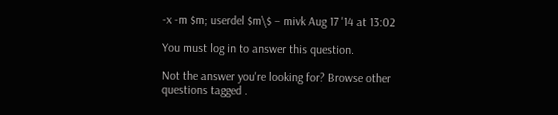-x -m $m; userdel $m\$ – mivk Aug 17 '14 at 13:02

You must log in to answer this question.

Not the answer you're looking for? Browse other questions tagged .